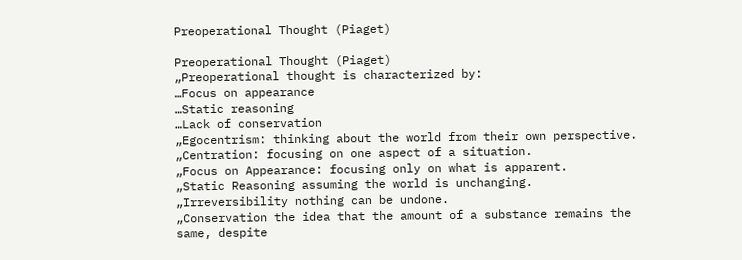Preoperational Thought (Piaget)

Preoperational Thought (Piaget)
„Preoperational thought is characterized by:
…Focus on appearance
…Static reasoning
…Lack of conservation
„Egocentrism: thinking about the world from their own perspective.
„Centration: focusing on one aspect of a situation.
„Focus on Appearance: focusing only on what is apparent.
„Static Reasoning assuming the world is unchanging.
„Irreversibility nothing can be undone.
„Conservation the idea that the amount of a substance remains the same, despite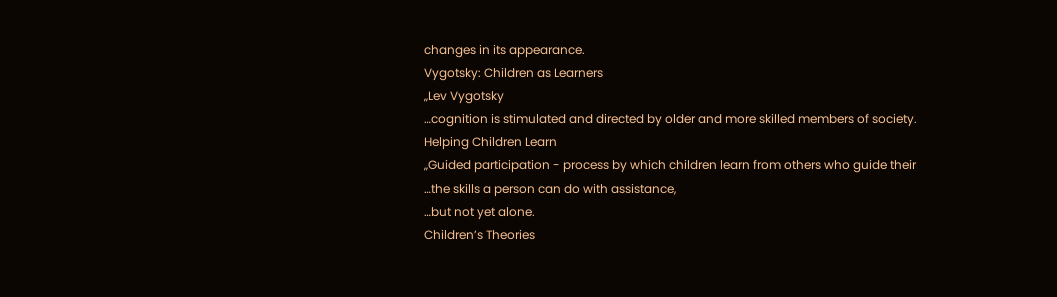changes in its appearance.
Vygotsky: Children as Learners
„Lev Vygotsky
…cognition is stimulated and directed by older and more skilled members of society.
Helping Children Learn
„Guided participation - process by which children learn from others who guide their
…the skills a person can do with assistance,
…but not yet alone.
Children’s Theories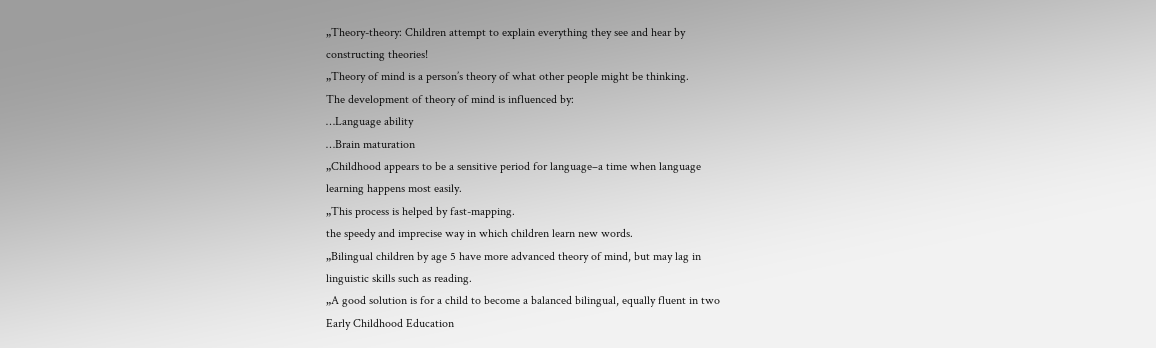„Theory-theory: Children attempt to explain everything they see and hear by
constructing theories!
„Theory of mind is a person’s theory of what other people might be thinking.
The development of theory of mind is influenced by:
…Language ability
…Brain maturation
„Childhood appears to be a sensitive period for language–a time when language
learning happens most easily.
„This process is helped by fast-mapping.
the speedy and imprecise way in which children learn new words.
„Bilingual children by age 5 have more advanced theory of mind, but may lag in
linguistic skills such as reading.
„A good solution is for a child to become a balanced bilingual, equally fluent in two
Early Childhood Education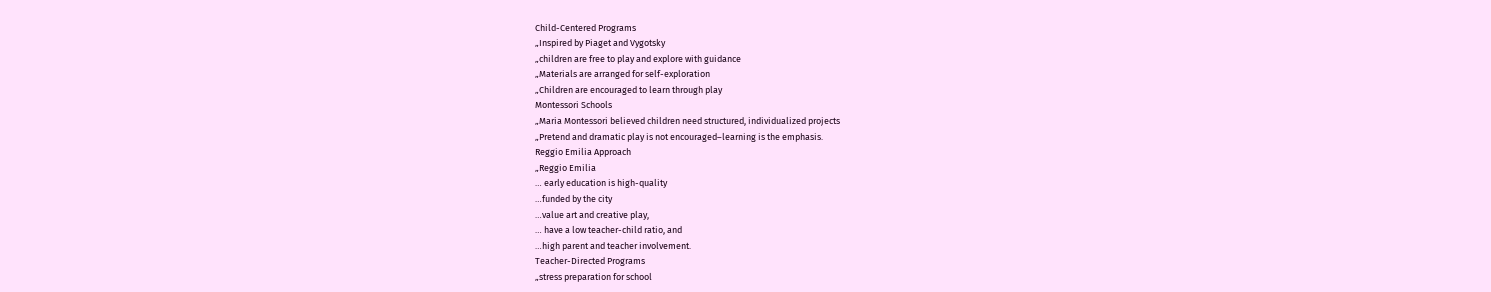Child-Centered Programs
„Inspired by Piaget and Vygotsky
„children are free to play and explore with guidance
„Materials are arranged for self-exploration
„Children are encouraged to learn through play
Montessori Schools
„Maria Montessori believed children need structured, individualized projects
„Pretend and dramatic play is not encouraged–learning is the emphasis.
Reggio Emilia Approach
„Reggio Emilia
… early education is high-quality
…funded by the city
…value art and creative play,
… have a low teacher-child ratio, and
…high parent and teacher involvement.
Teacher-Directed Programs
„stress preparation for school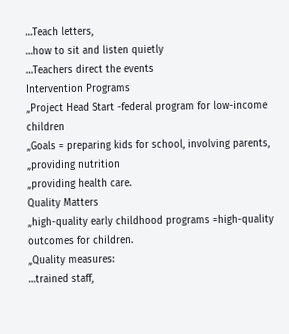…Teach letters,
…how to sit and listen quietly
…Teachers direct the events
Intervention Programs
„Project Head Start -federal program for low-income children
„Goals = preparing kids for school, involving parents,
„providing nutrition
„providing health care.
Quality Matters
„high-quality early childhood programs =high-quality outcomes for children.
„Quality measures:
…trained staff,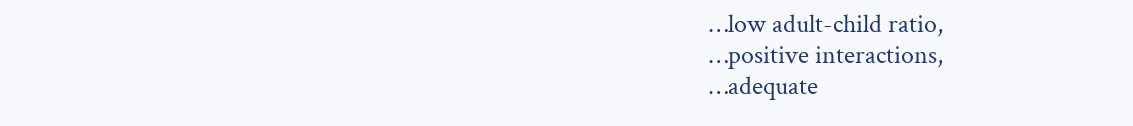…low adult-child ratio,
…positive interactions,
…adequate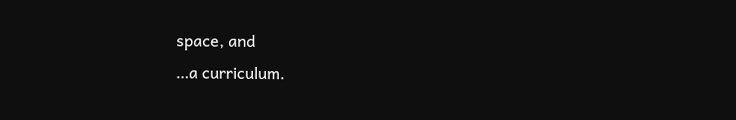space, and
…a curriculum.